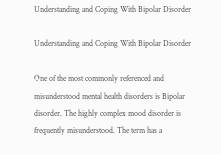Understanding and Coping With Bipolar Disorder

Understanding and Coping With Bipolar Disorder

One of the most commonly referenced and misunderstood mental health disorders is Bipolar disorder. The highly complex mood disorder is frequently misunderstood. The term has a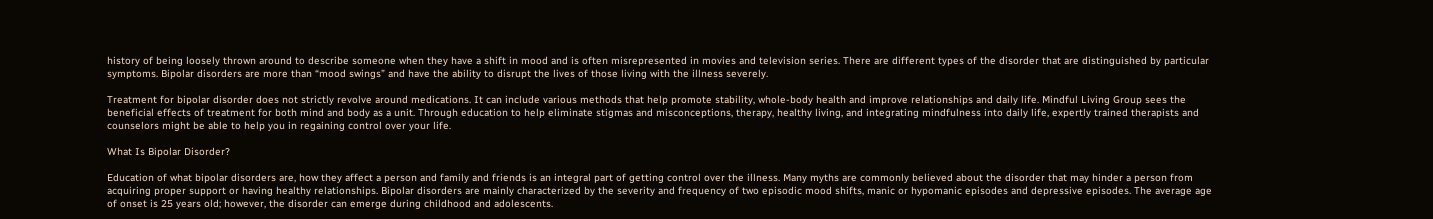history of being loosely thrown around to describe someone when they have a shift in mood and is often misrepresented in movies and television series. There are different types of the disorder that are distinguished by particular symptoms. Bipolar disorders are more than “mood swings” and have the ability to disrupt the lives of those living with the illness severely.

Treatment for bipolar disorder does not strictly revolve around medications. It can include various methods that help promote stability, whole-body health and improve relationships and daily life. Mindful Living Group sees the beneficial effects of treatment for both mind and body as a unit. Through education to help eliminate stigmas and misconceptions, therapy, healthy living, and integrating mindfulness into daily life, expertly trained therapists and counselors might be able to help you in regaining control over your life.

What Is Bipolar Disorder?

Education of what bipolar disorders are, how they affect a person and family and friends is an integral part of getting control over the illness. Many myths are commonly believed about the disorder that may hinder a person from acquiring proper support or having healthy relationships. Bipolar disorders are mainly characterized by the severity and frequency of two episodic mood shifts, manic or hypomanic episodes and depressive episodes. The average age of onset is 25 years old; however, the disorder can emerge during childhood and adolescents.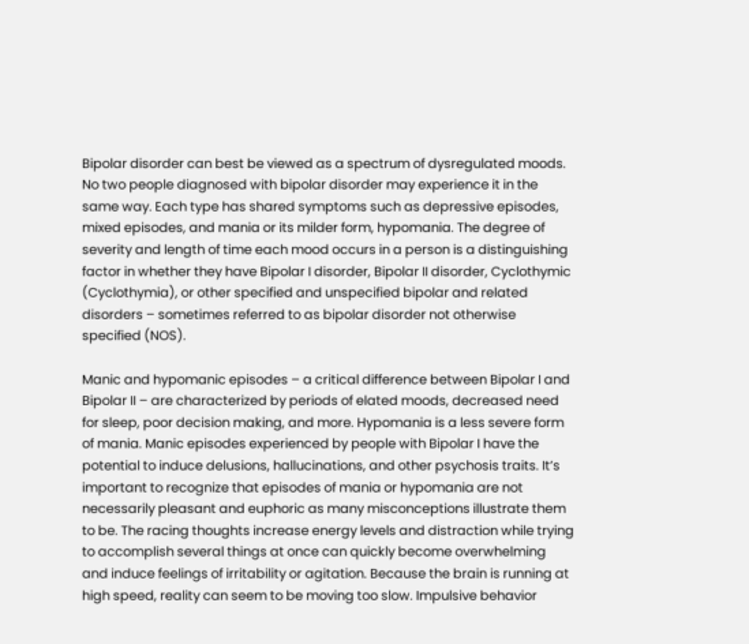Bipolar disorder can best be viewed as a spectrum of dysregulated moods. No two people diagnosed with bipolar disorder may experience it in the same way. Each type has shared symptoms such as depressive episodes, mixed episodes, and mania or its milder form, hypomania. The degree of severity and length of time each mood occurs in a person is a distinguishing factor in whether they have Bipolar I disorder, Bipolar II disorder, Cyclothymic (Cyclothymia), or other specified and unspecified bipolar and related disorders – sometimes referred to as bipolar disorder not otherwise specified (NOS).

Manic and hypomanic episodes – a critical difference between Bipolar I and Bipolar II – are characterized by periods of elated moods, decreased need for sleep, poor decision making, and more. Hypomania is a less severe form of mania. Manic episodes experienced by people with Bipolar I have the potential to induce delusions, hallucinations, and other psychosis traits. It’s important to recognize that episodes of mania or hypomania are not necessarily pleasant and euphoric as many misconceptions illustrate them to be. The racing thoughts increase energy levels and distraction while trying to accomplish several things at once can quickly become overwhelming and induce feelings of irritability or agitation. Because the brain is running at high speed, reality can seem to be moving too slow. Impulsive behavior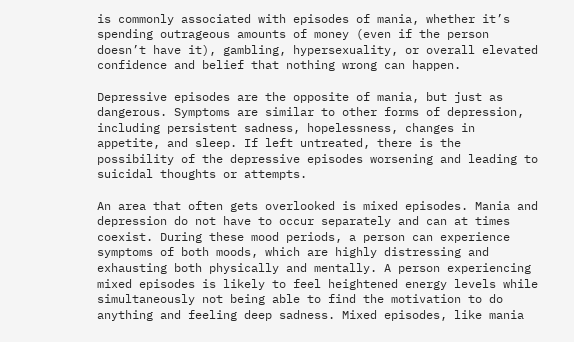is commonly associated with episodes of mania, whether it’s spending outrageous amounts of money (even if the person doesn’t have it), gambling, hypersexuality, or overall elevated confidence and belief that nothing wrong can happen.

Depressive episodes are the opposite of mania, but just as dangerous. Symptoms are similar to other forms of depression, including persistent sadness, hopelessness, changes in appetite, and sleep. If left untreated, there is the possibility of the depressive episodes worsening and leading to suicidal thoughts or attempts.

An area that often gets overlooked is mixed episodes. Mania and depression do not have to occur separately and can at times coexist. During these mood periods, a person can experience symptoms of both moods, which are highly distressing and exhausting both physically and mentally. A person experiencing mixed episodes is likely to feel heightened energy levels while simultaneously not being able to find the motivation to do anything and feeling deep sadness. Mixed episodes, like mania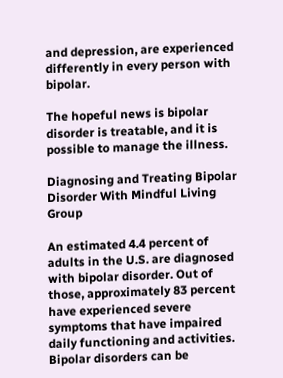and depression, are experienced differently in every person with bipolar.

The hopeful news is bipolar disorder is treatable, and it is possible to manage the illness.

Diagnosing and Treating Bipolar Disorder With Mindful Living Group

An estimated 4.4 percent of adults in the U.S. are diagnosed with bipolar disorder. Out of those, approximately 83 percent have experienced severe symptoms that have impaired daily functioning and activities. Bipolar disorders can be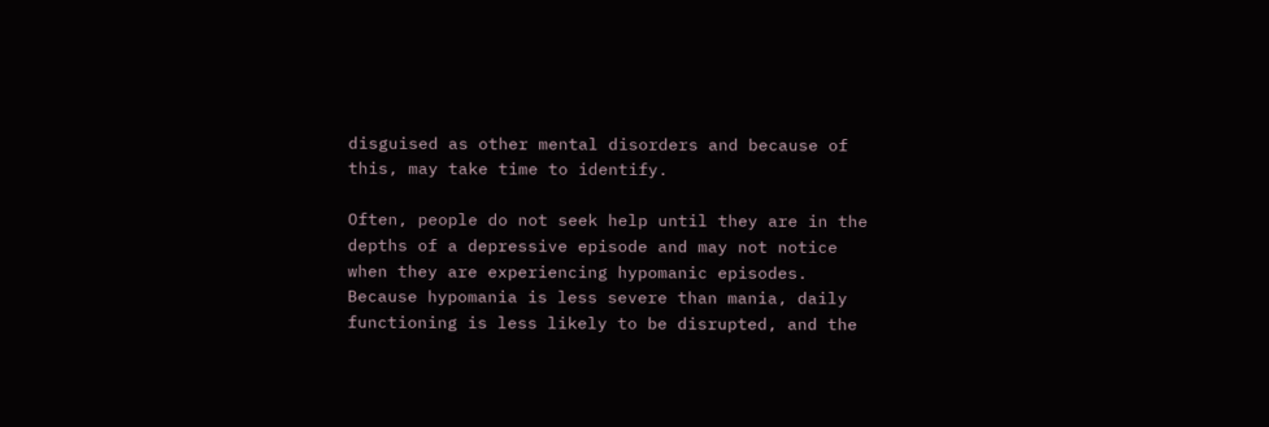disguised as other mental disorders and because of this, may take time to identify.

Often, people do not seek help until they are in the depths of a depressive episode and may not notice when they are experiencing hypomanic episodes. Because hypomania is less severe than mania, daily functioning is less likely to be disrupted, and the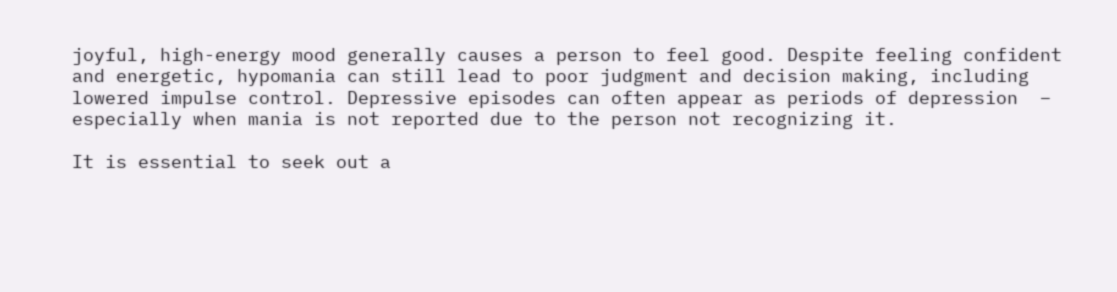joyful, high-energy mood generally causes a person to feel good. Despite feeling confident and energetic, hypomania can still lead to poor judgment and decision making, including lowered impulse control. Depressive episodes can often appear as periods of depression  – especially when mania is not reported due to the person not recognizing it.

It is essential to seek out a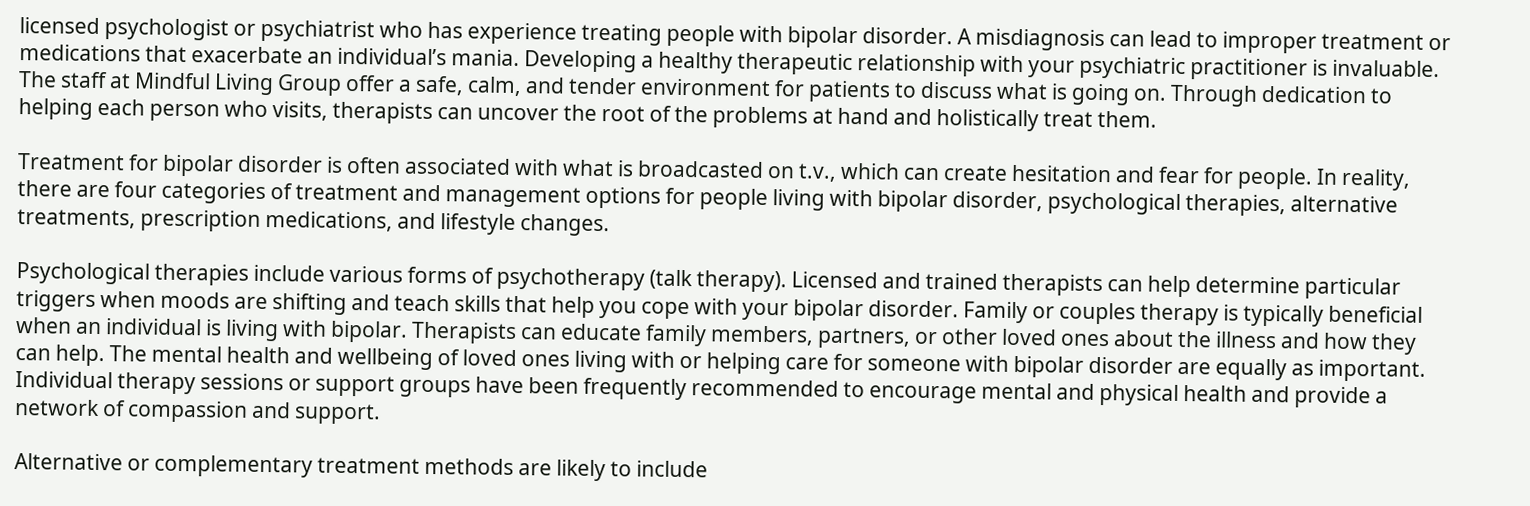licensed psychologist or psychiatrist who has experience treating people with bipolar disorder. A misdiagnosis can lead to improper treatment or medications that exacerbate an individual’s mania. Developing a healthy therapeutic relationship with your psychiatric practitioner is invaluable. The staff at Mindful Living Group offer a safe, calm, and tender environment for patients to discuss what is going on. Through dedication to helping each person who visits, therapists can uncover the root of the problems at hand and holistically treat them.

Treatment for bipolar disorder is often associated with what is broadcasted on t.v., which can create hesitation and fear for people. In reality, there are four categories of treatment and management options for people living with bipolar disorder, psychological therapies, alternative treatments, prescription medications, and lifestyle changes.

Psychological therapies include various forms of psychotherapy (talk therapy). Licensed and trained therapists can help determine particular triggers when moods are shifting and teach skills that help you cope with your bipolar disorder. Family or couples therapy is typically beneficial when an individual is living with bipolar. Therapists can educate family members, partners, or other loved ones about the illness and how they can help. The mental health and wellbeing of loved ones living with or helping care for someone with bipolar disorder are equally as important. Individual therapy sessions or support groups have been frequently recommended to encourage mental and physical health and provide a network of compassion and support.

Alternative or complementary treatment methods are likely to include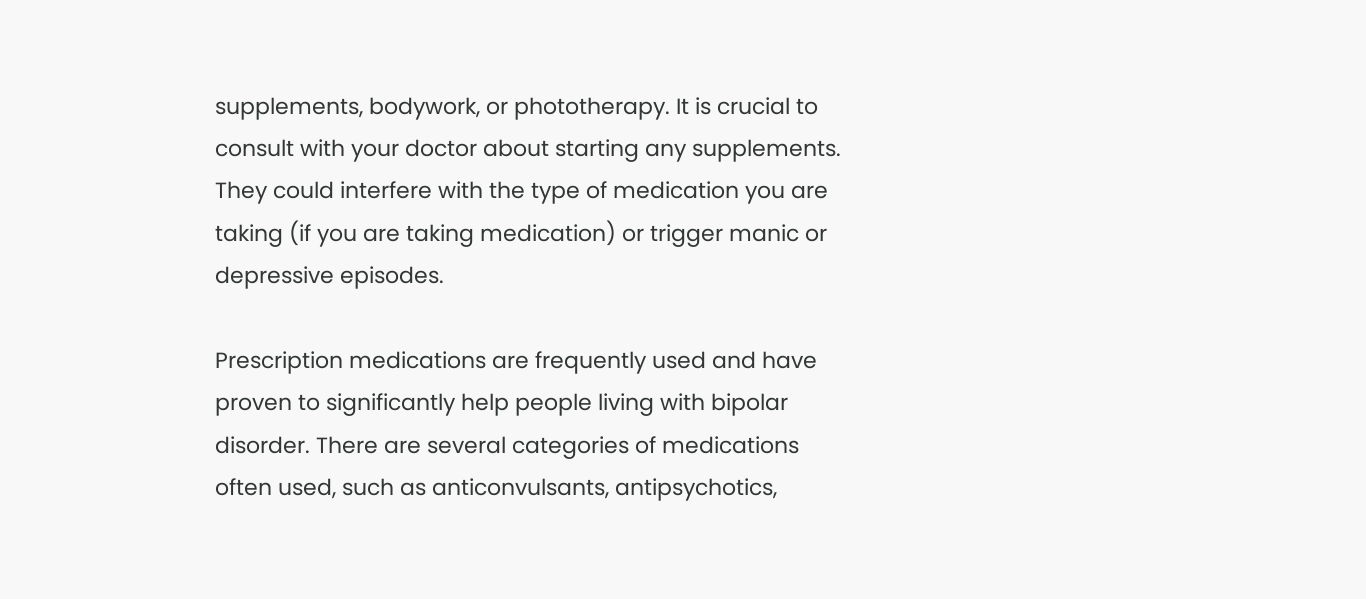supplements, bodywork, or phototherapy. It is crucial to consult with your doctor about starting any supplements. They could interfere with the type of medication you are taking (if you are taking medication) or trigger manic or depressive episodes.

Prescription medications are frequently used and have proven to significantly help people living with bipolar disorder. There are several categories of medications often used, such as anticonvulsants, antipsychotics,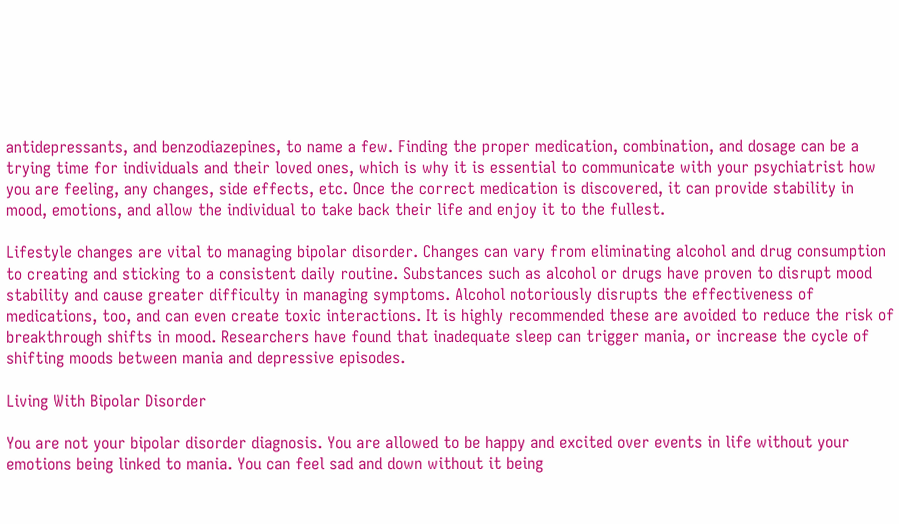antidepressants, and benzodiazepines, to name a few. Finding the proper medication, combination, and dosage can be a trying time for individuals and their loved ones, which is why it is essential to communicate with your psychiatrist how you are feeling, any changes, side effects, etc. Once the correct medication is discovered, it can provide stability in mood, emotions, and allow the individual to take back their life and enjoy it to the fullest.

Lifestyle changes are vital to managing bipolar disorder. Changes can vary from eliminating alcohol and drug consumption to creating and sticking to a consistent daily routine. Substances such as alcohol or drugs have proven to disrupt mood stability and cause greater difficulty in managing symptoms. Alcohol notoriously disrupts the effectiveness of medications, too, and can even create toxic interactions. It is highly recommended these are avoided to reduce the risk of breakthrough shifts in mood. Researchers have found that inadequate sleep can trigger mania, or increase the cycle of shifting moods between mania and depressive episodes.

Living With Bipolar Disorder

You are not your bipolar disorder diagnosis. You are allowed to be happy and excited over events in life without your emotions being linked to mania. You can feel sad and down without it being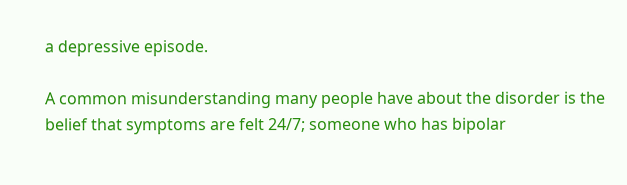a depressive episode.

A common misunderstanding many people have about the disorder is the belief that symptoms are felt 24/7; someone who has bipolar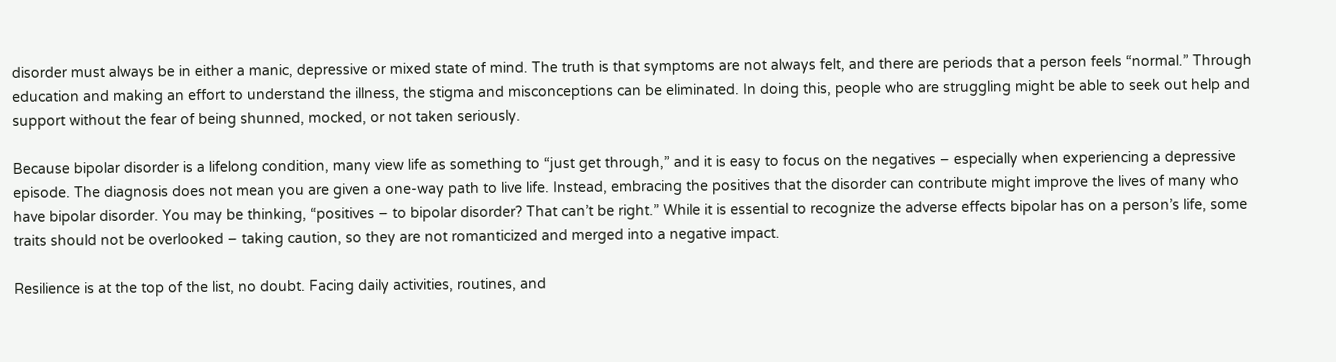disorder must always be in either a manic, depressive or mixed state of mind. The truth is that symptoms are not always felt, and there are periods that a person feels “normal.” Through education and making an effort to understand the illness, the stigma and misconceptions can be eliminated. In doing this, people who are struggling might be able to seek out help and support without the fear of being shunned, mocked, or not taken seriously.

Because bipolar disorder is a lifelong condition, many view life as something to “just get through,” and it is easy to focus on the negatives – especially when experiencing a depressive episode. The diagnosis does not mean you are given a one-way path to live life. Instead, embracing the positives that the disorder can contribute might improve the lives of many who have bipolar disorder. You may be thinking, “positives – to bipolar disorder? That can’t be right.” While it is essential to recognize the adverse effects bipolar has on a person’s life, some traits should not be overlooked – taking caution, so they are not romanticized and merged into a negative impact.

Resilience is at the top of the list, no doubt. Facing daily activities, routines, and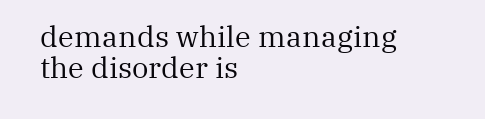demands while managing the disorder is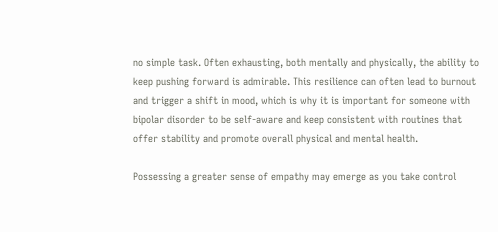no simple task. Often exhausting, both mentally and physically, the ability to keep pushing forward is admirable. This resilience can often lead to burnout and trigger a shift in mood, which is why it is important for someone with bipolar disorder to be self-aware and keep consistent with routines that offer stability and promote overall physical and mental health.

Possessing a greater sense of empathy may emerge as you take control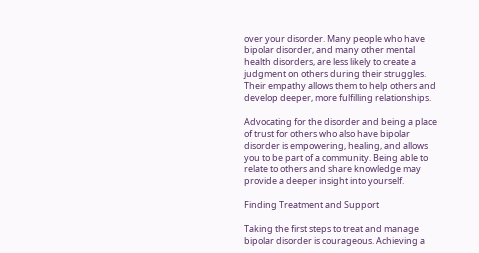over your disorder. Many people who have bipolar disorder, and many other mental health disorders, are less likely to create a judgment on others during their struggles. Their empathy allows them to help others and develop deeper, more fulfilling relationships.

Advocating for the disorder and being a place of trust for others who also have bipolar disorder is empowering, healing, and allows you to be part of a community. Being able to relate to others and share knowledge may provide a deeper insight into yourself.

Finding Treatment and Support

Taking the first steps to treat and manage bipolar disorder is courageous. Achieving a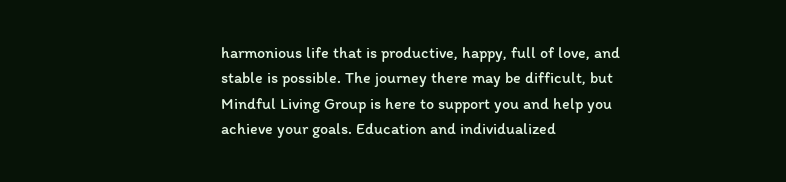harmonious life that is productive, happy, full of love, and stable is possible. The journey there may be difficult, but Mindful Living Group is here to support you and help you achieve your goals. Education and individualized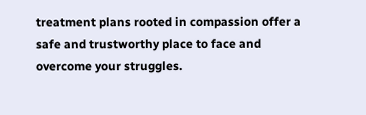treatment plans rooted in compassion offer a safe and trustworthy place to face and overcome your struggles.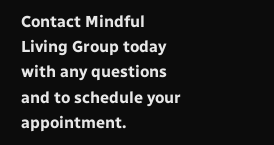Contact Mindful Living Group today with any questions and to schedule your appointment.